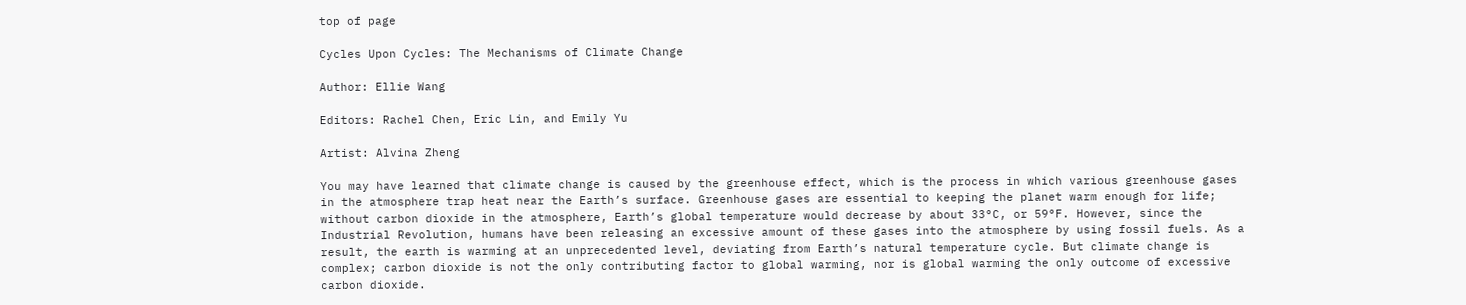top of page

Cycles Upon Cycles: The Mechanisms of Climate Change

Author: Ellie Wang

Editors: Rachel Chen, Eric Lin, and Emily Yu

Artist: Alvina Zheng

You may have learned that climate change is caused by the greenhouse effect, which is the process in which various greenhouse gases in the atmosphere trap heat near the Earth’s surface. Greenhouse gases are essential to keeping the planet warm enough for life; without carbon dioxide in the atmosphere, Earth’s global temperature would decrease by about 33°C, or 59°F. However, since the Industrial Revolution, humans have been releasing an excessive amount of these gases into the atmosphere by using fossil fuels. As a result, the earth is warming at an unprecedented level, deviating from Earth’s natural temperature cycle. But climate change is complex; carbon dioxide is not the only contributing factor to global warming, nor is global warming the only outcome of excessive carbon dioxide.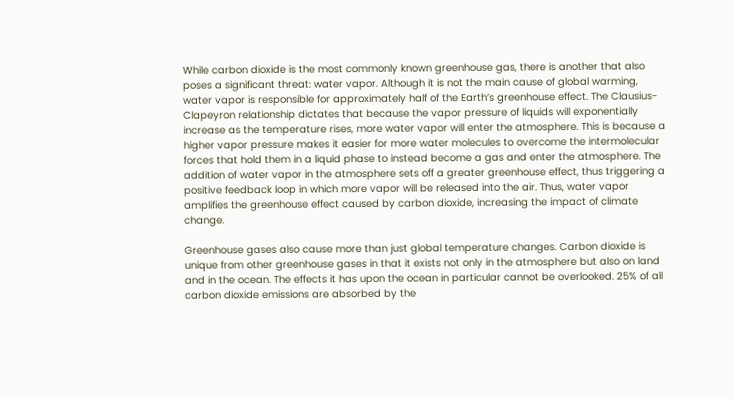While carbon dioxide is the most commonly known greenhouse gas, there is another that also poses a significant threat: water vapor. Although it is not the main cause of global warming, water vapor is responsible for approximately half of the Earth’s greenhouse effect. The Clausius-Clapeyron relationship dictates that because the vapor pressure of liquids will exponentially increase as the temperature rises, more water vapor will enter the atmosphere. This is because a higher vapor pressure makes it easier for more water molecules to overcome the intermolecular forces that hold them in a liquid phase to instead become a gas and enter the atmosphere. The addition of water vapor in the atmosphere sets off a greater greenhouse effect, thus triggering a positive feedback loop in which more vapor will be released into the air. Thus, water vapor amplifies the greenhouse effect caused by carbon dioxide, increasing the impact of climate change.

Greenhouse gases also cause more than just global temperature changes. Carbon dioxide is unique from other greenhouse gases in that it exists not only in the atmosphere but also on land and in the ocean. The effects it has upon the ocean in particular cannot be overlooked. 25% of all carbon dioxide emissions are absorbed by the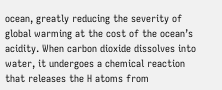ocean, greatly reducing the severity of global warming at the cost of the ocean’s acidity. When carbon dioxide dissolves into water, it undergoes a chemical reaction that releases the H atoms from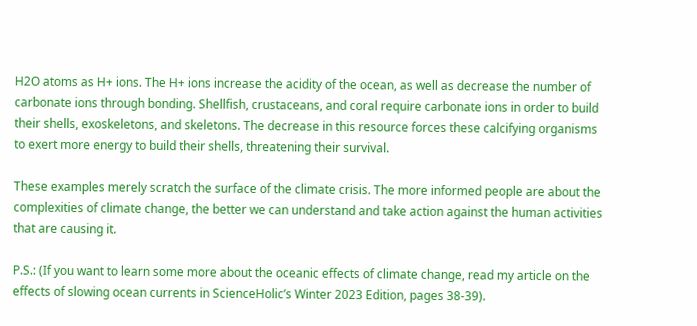H2O atoms as H+ ions. The H+ ions increase the acidity of the ocean, as well as decrease the number of carbonate ions through bonding. Shellfish, crustaceans, and coral require carbonate ions in order to build their shells, exoskeletons, and skeletons. The decrease in this resource forces these calcifying organisms to exert more energy to build their shells, threatening their survival.

These examples merely scratch the surface of the climate crisis. The more informed people are about the complexities of climate change, the better we can understand and take action against the human activities that are causing it.

P.S.: (If you want to learn some more about the oceanic effects of climate change, read my article on the effects of slowing ocean currents in ScienceHolic’s Winter 2023 Edition, pages 38-39).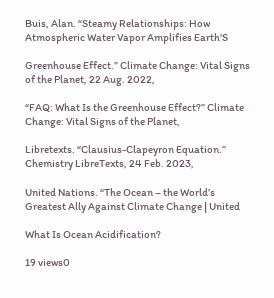Buis, Alan. “Steamy Relationships: How Atmospheric Water Vapor Amplifies Earth'S

Greenhouse Effect.” Climate Change: Vital Signs of the Planet, 22 Aug. 2022,

“FAQ: What Is the Greenhouse Effect?” Climate Change: Vital Signs of the Planet,

Libretexts. “Clausius-Clapeyron Equation.” Chemistry LibreTexts, 24 Feb. 2023,

United Nations. “The Ocean – the World’s Greatest Ally Against Climate Change | United

What Is Ocean Acidification?

19 views0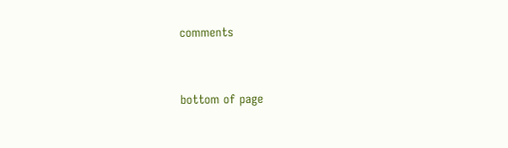comments


bottom of page